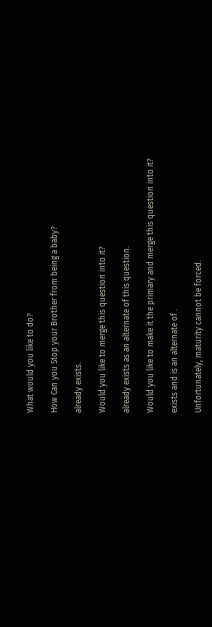What would you like to do?

How Can you Stop your Brother from being a baby?

already exists.

Would you like to merge this question into it?

already exists as an alternate of this question.

Would you like to make it the primary and merge this question into it?

exists and is an alternate of .

Unfortunately, maturity cannot be forced.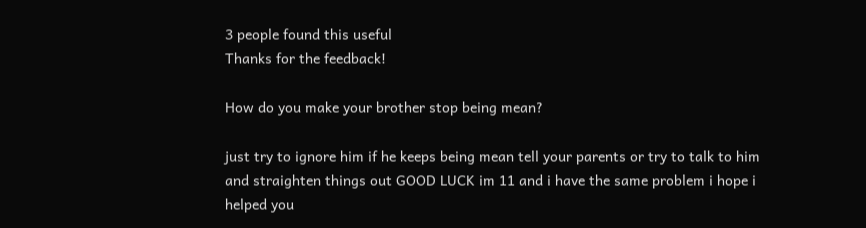3 people found this useful
Thanks for the feedback!

How do you make your brother stop being mean?

just try to ignore him if he keeps being mean tell your parents or try to talk to him and straighten things out GOOD LUCK im 11 and i have the same problem i hope i helped you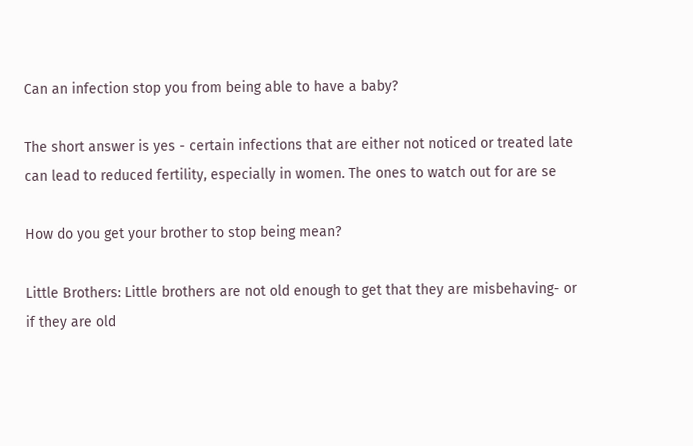Can an infection stop you from being able to have a baby?

The short answer is yes - certain infections that are either not noticed or treated late can lead to reduced fertility, especially in women. The ones to watch out for are se

How do you get your brother to stop being mean?

Little Brothers: Little brothers are not old enough to get that they are misbehaving- or if they are old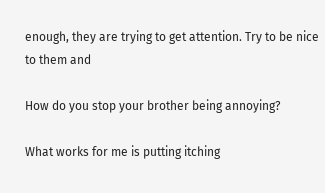enough, they are trying to get attention. Try to be nice to them and

How do you stop your brother being annoying?

What works for me is putting itching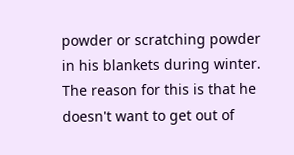powder or scratching powder in his blankets during winter. The reason for this is that he doesn't want to get out of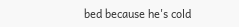bed because he's cold